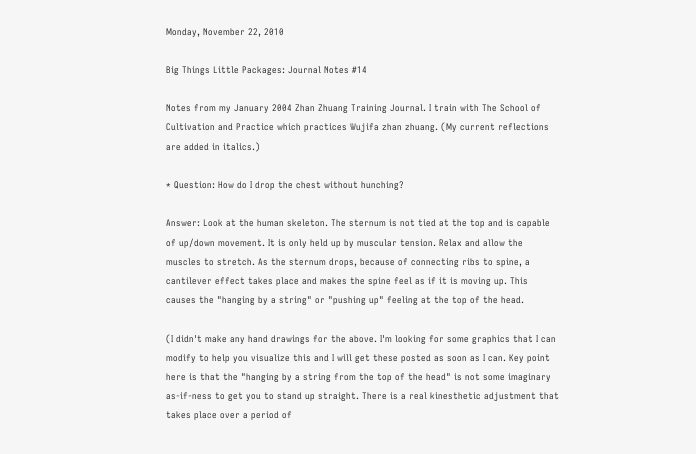Monday, November 22, 2010

Big Things Little Packages: Journal Notes #14

Notes from my January 2004 Zhan Zhuang Training Journal. I train with The School of Cultivation and Practice which practices Wujifa zhan zhuang. (My current reflections are added in italics.)

* Question: How do I drop the chest without hunching?

Answer: Look at the human skeleton. The sternum is not tied at the top and is capable of up/down movement. It is only held up by muscular tension. Relax and allow the muscles to stretch. As the sternum drops, because of connecting ribs to spine, a cantilever effect takes place and makes the spine feel as if it is moving up. This causes the "hanging by a string" or "pushing up" feeling at the top of the head.

(I didn't make any hand drawings for the above. I'm looking for some graphics that I can modify to help you visualize this and I will get these posted as soon as I can. Key point here is that the "hanging by a string from the top of the head" is not some imaginary as-if-ness to get you to stand up straight. There is a real kinesthetic adjustment that takes place over a period of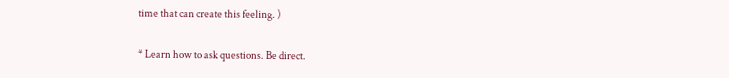time that can create this feeling. )

* Learn how to ask questions. Be direct.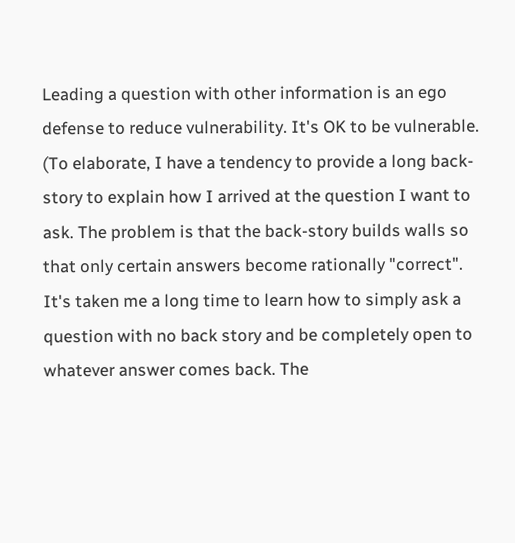Leading a question with other information is an ego defense to reduce vulnerability. It's OK to be vulnerable.
(To elaborate, I have a tendency to provide a long back-story to explain how I arrived at the question I want to ask. The problem is that the back-story builds walls so that only certain answers become rationally "correct". It's taken me a long time to learn how to simply ask a question with no back story and be completely open to whatever answer comes back. The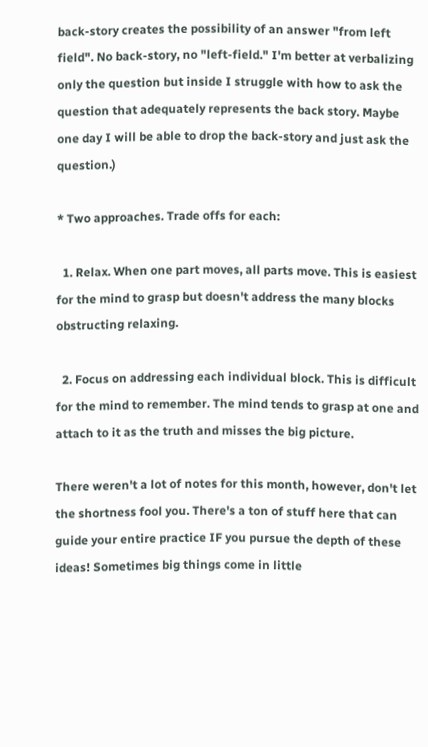back-story creates the possibility of an answer "from left field". No back-story, no "left-field." I'm better at verbalizing only the question but inside I struggle with how to ask the question that adequately represents the back story. Maybe one day I will be able to drop the back-story and just ask the question.)

* Two approaches. Trade offs for each:

  1. Relax. When one part moves, all parts move. This is easiest for the mind to grasp but doesn't address the many blocks obstructing relaxing.

  2. Focus on addressing each individual block. This is difficult for the mind to remember. The mind tends to grasp at one and attach to it as the truth and misses the big picture.

There weren't a lot of notes for this month, however, don't let the shortness fool you. There's a ton of stuff here that can guide your entire practice IF you pursue the depth of these ideas! Sometimes big things come in little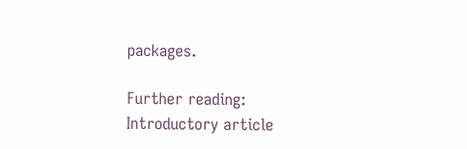packages.

Further reading:
Introductory article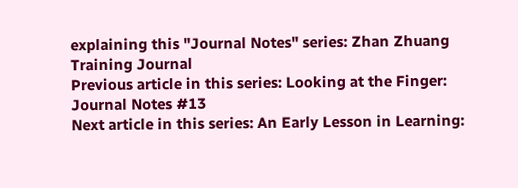explaining this "Journal Notes" series: Zhan Zhuang Training Journal
Previous article in this series: Looking at the Finger: Journal Notes #13
Next article in this series: An Early Lesson in Learning: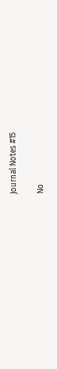Journal Notes #15

No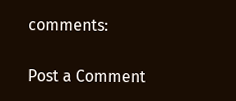comments:

Post a Comment